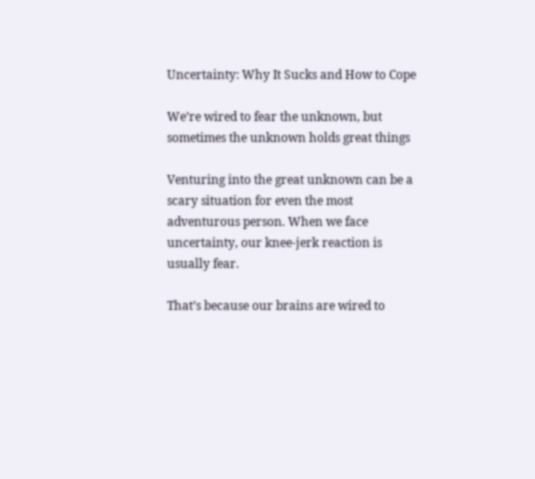Uncertainty: Why It Sucks and How to Cope

We’re wired to fear the unknown, but sometimes the unknown holds great things

Venturing into the great unknown can be a scary situation for even the most adventurous person. When we face uncertainty, our knee-jerk reaction is usually fear.

That’s because our brains are wired to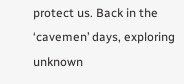protect us. Back in the ‘cavemen’ days, exploring unknown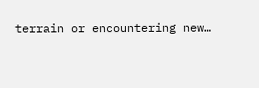terrain or encountering new…